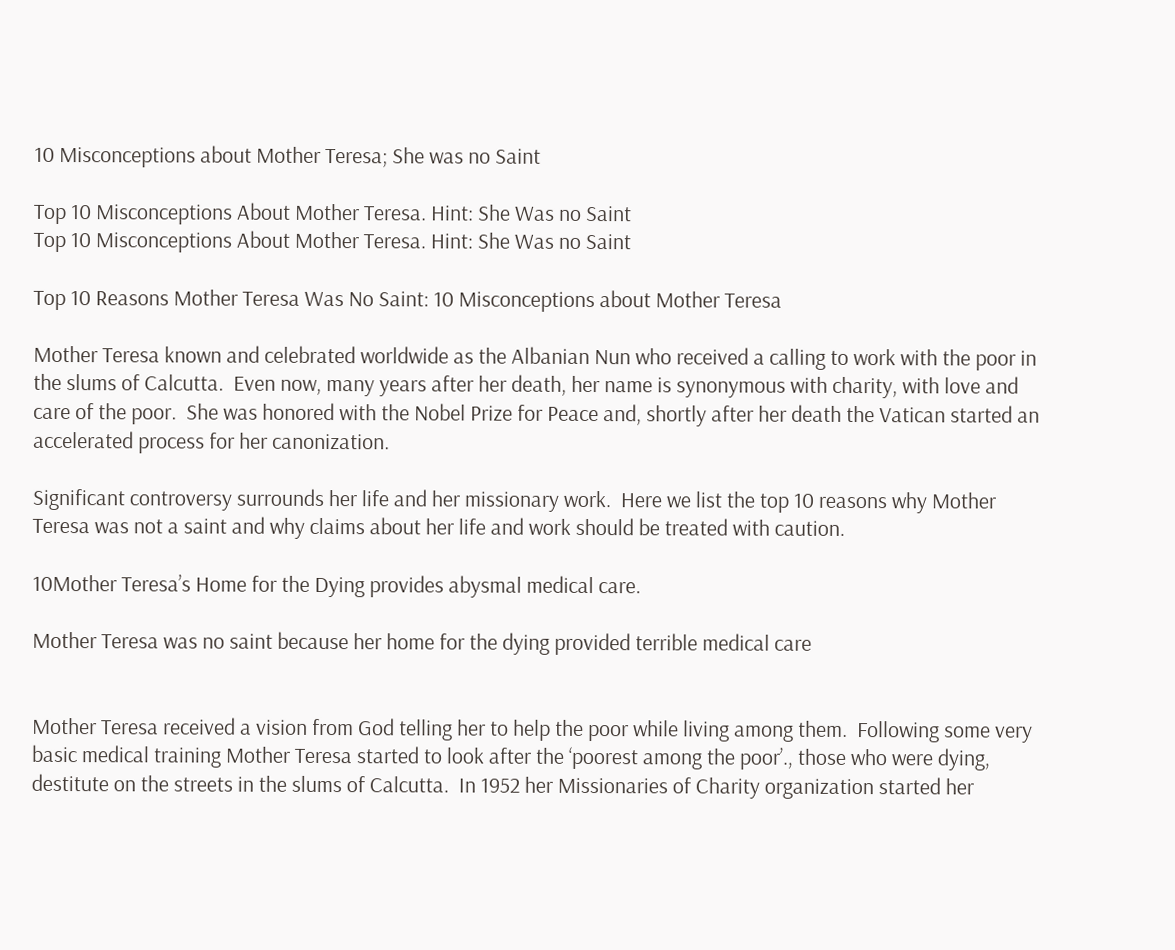10 Misconceptions about Mother Teresa; She was no Saint

Top 10 Misconceptions About Mother Teresa. Hint: She Was no Saint
Top 10 Misconceptions About Mother Teresa. Hint: She Was no Saint

Top 10 Reasons Mother Teresa Was No Saint: 10 Misconceptions about Mother Teresa

Mother Teresa known and celebrated worldwide as the Albanian Nun who received a calling to work with the poor in the slums of Calcutta.  Even now, many years after her death, her name is synonymous with charity, with love and care of the poor.  She was honored with the Nobel Prize for Peace and, shortly after her death the Vatican started an accelerated process for her canonization.

Significant controversy surrounds her life and her missionary work.  Here we list the top 10 reasons why Mother Teresa was not a saint and why claims about her life and work should be treated with caution.

10Mother Teresa’s Home for the Dying provides abysmal medical care.

Mother Teresa was no saint because her home for the dying provided terrible medical care


Mother Teresa received a vision from God telling her to help the poor while living among them.  Following some very basic medical training Mother Teresa started to look after the ‘poorest among the poor’., those who were dying, destitute on the streets in the slums of Calcutta.  In 1952 her Missionaries of Charity organization started her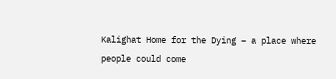Kalighat Home for the Dying – a place where people could come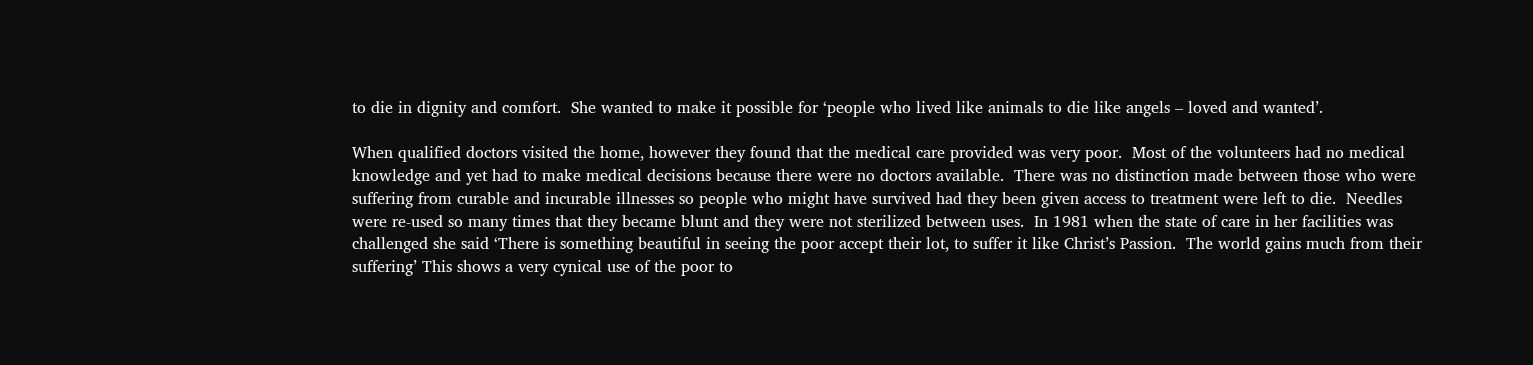to die in dignity and comfort.  She wanted to make it possible for ‘people who lived like animals to die like angels – loved and wanted’.

When qualified doctors visited the home, however they found that the medical care provided was very poor.  Most of the volunteers had no medical knowledge and yet had to make medical decisions because there were no doctors available.  There was no distinction made between those who were suffering from curable and incurable illnesses so people who might have survived had they been given access to treatment were left to die.  Needles were re-used so many times that they became blunt and they were not sterilized between uses.  In 1981 when the state of care in her facilities was challenged she said ‘There is something beautiful in seeing the poor accept their lot, to suffer it like Christ’s Passion.  The world gains much from their suffering’ This shows a very cynical use of the poor to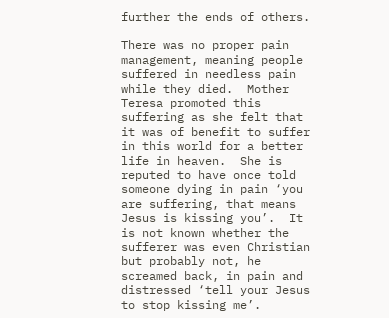further the ends of others.

There was no proper pain management, meaning people suffered in needless pain while they died.  Mother Teresa promoted this suffering as she felt that it was of benefit to suffer in this world for a better life in heaven.  She is reputed to have once told someone dying in pain ‘you are suffering, that means Jesus is kissing you’.  It is not known whether the sufferer was even Christian but probably not, he screamed back, in pain and distressed ‘tell your Jesus to stop kissing me’.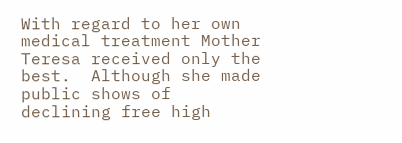With regard to her own medical treatment Mother Teresa received only the best.  Although she made public shows of declining free high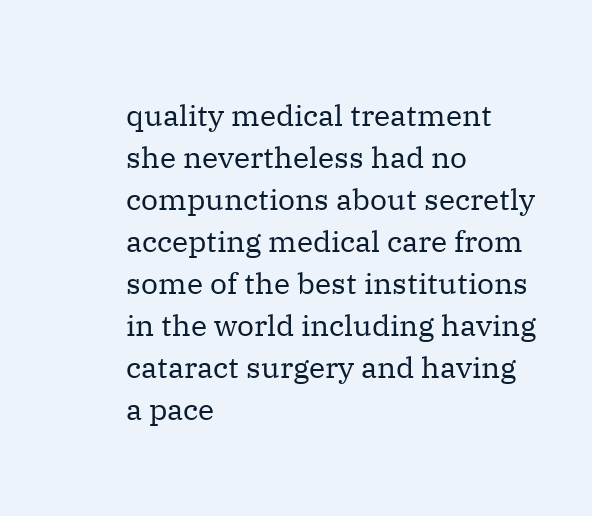quality medical treatment she nevertheless had no compunctions about secretly accepting medical care from some of the best institutions in the world including having cataract surgery and having a pace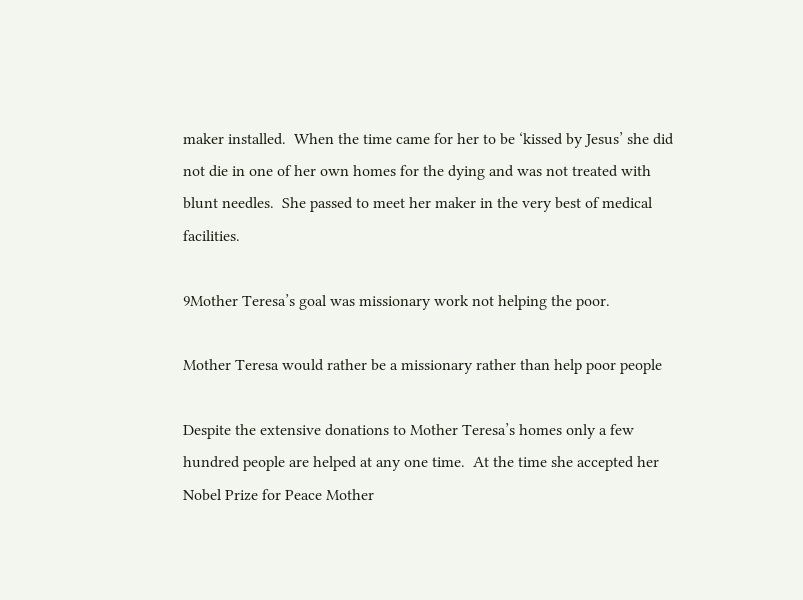maker installed.  When the time came for her to be ‘kissed by Jesus’ she did not die in one of her own homes for the dying and was not treated with blunt needles.  She passed to meet her maker in the very best of medical facilities.

9Mother Teresa’s goal was missionary work not helping the poor.

Mother Teresa would rather be a missionary rather than help poor people

Despite the extensive donations to Mother Teresa’s homes only a few hundred people are helped at any one time.  At the time she accepted her Nobel Prize for Peace Mother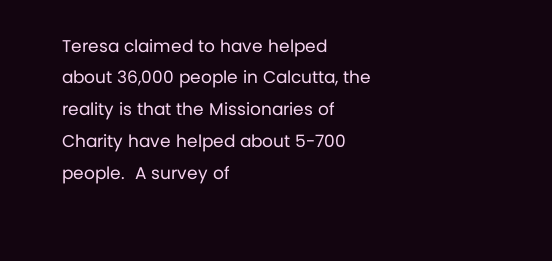Teresa claimed to have helped about 36,000 people in Calcutta, the reality is that the Missionaries of Charity have helped about 5-700 people.  A survey of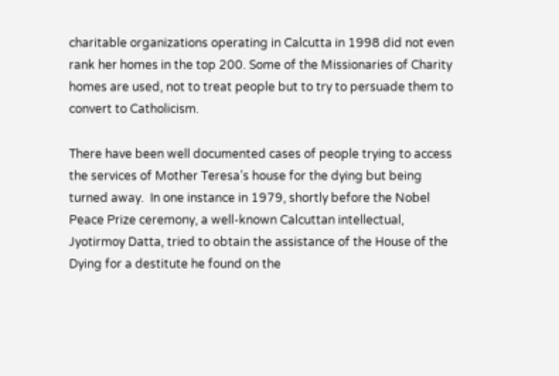charitable organizations operating in Calcutta in 1998 did not even rank her homes in the top 200. Some of the Missionaries of Charity homes are used, not to treat people but to try to persuade them to convert to Catholicism.

There have been well documented cases of people trying to access the services of Mother Teresa’s house for the dying but being turned away.  In one instance in 1979, shortly before the Nobel Peace Prize ceremony, a well-known Calcuttan intellectual, Jyotirmoy Datta, tried to obtain the assistance of the House of the Dying for a destitute he found on the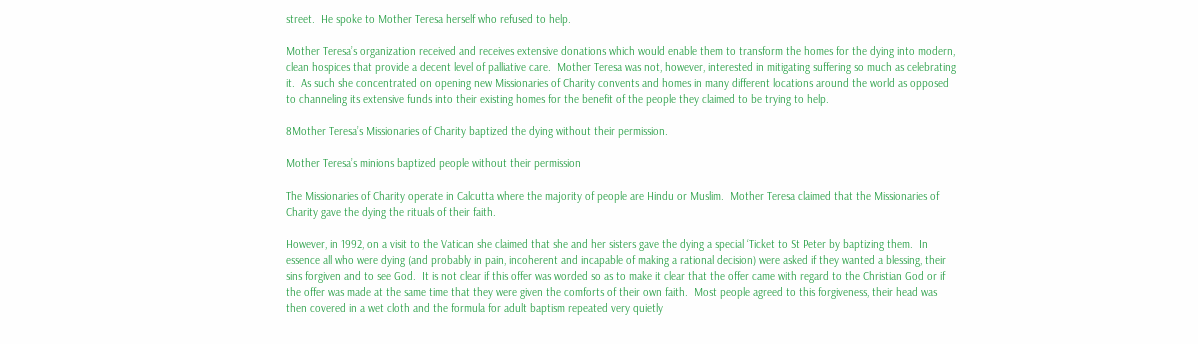street.  He spoke to Mother Teresa herself who refused to help.

Mother Teresa’s organization received and receives extensive donations which would enable them to transform the homes for the dying into modern, clean hospices that provide a decent level of palliative care.  Mother Teresa was not, however, interested in mitigating suffering so much as celebrating it.  As such she concentrated on opening new Missionaries of Charity convents and homes in many different locations around the world as opposed to channeling its extensive funds into their existing homes for the benefit of the people they claimed to be trying to help.

8Mother Teresa’s Missionaries of Charity baptized the dying without their permission.

Mother Teresa’s minions baptized people without their permission

The Missionaries of Charity operate in Calcutta where the majority of people are Hindu or Muslim.  Mother Teresa claimed that the Missionaries of Charity gave the dying the rituals of their faith.

However, in 1992, on a visit to the Vatican she claimed that she and her sisters gave the dying a special ‘Ticket to St Peter by baptizing them.  In essence all who were dying (and probably in pain, incoherent and incapable of making a rational decision) were asked if they wanted a blessing, their sins forgiven and to see God.  It is not clear if this offer was worded so as to make it clear that the offer came with regard to the Christian God or if the offer was made at the same time that they were given the comforts of their own faith.  Most people agreed to this forgiveness, their head was then covered in a wet cloth and the formula for adult baptism repeated very quietly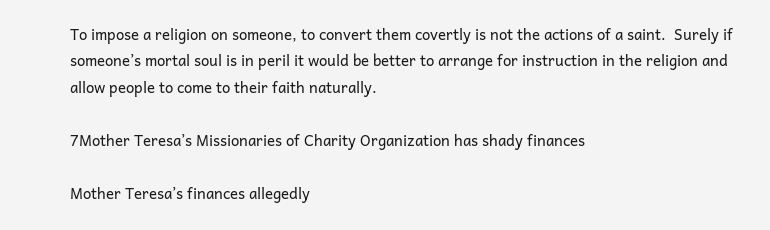To impose a religion on someone, to convert them covertly is not the actions of a saint.  Surely if someone’s mortal soul is in peril it would be better to arrange for instruction in the religion and allow people to come to their faith naturally.

7Mother Teresa’s Missionaries of Charity Organization has shady finances

Mother Teresa’s finances allegedly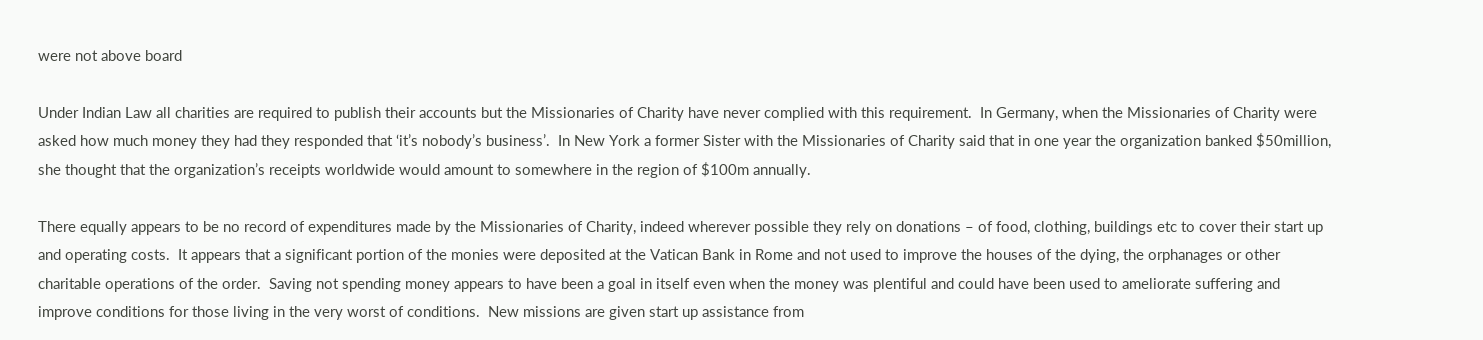were not above board

Under Indian Law all charities are required to publish their accounts but the Missionaries of Charity have never complied with this requirement.  In Germany, when the Missionaries of Charity were asked how much money they had they responded that ‘it’s nobody’s business’.  In New York a former Sister with the Missionaries of Charity said that in one year the organization banked $50million, she thought that the organization’s receipts worldwide would amount to somewhere in the region of $100m annually.

There equally appears to be no record of expenditures made by the Missionaries of Charity, indeed wherever possible they rely on donations – of food, clothing, buildings etc to cover their start up and operating costs.  It appears that a significant portion of the monies were deposited at the Vatican Bank in Rome and not used to improve the houses of the dying, the orphanages or other charitable operations of the order.  Saving not spending money appears to have been a goal in itself even when the money was plentiful and could have been used to ameliorate suffering and improve conditions for those living in the very worst of conditions.  New missions are given start up assistance from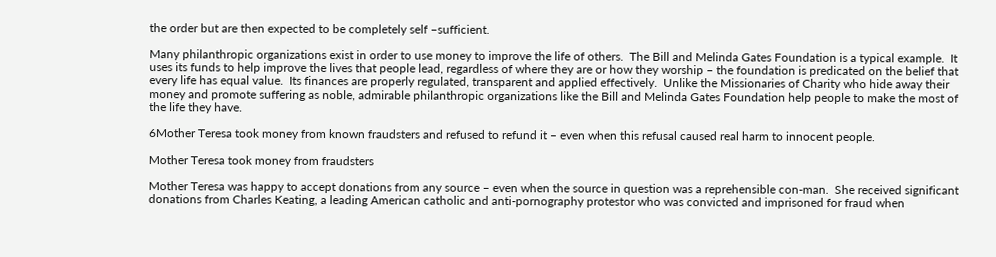the order but are then expected to be completely self –sufficient.

Many philanthropic organizations exist in order to use money to improve the life of others.  The Bill and Melinda Gates Foundation is a typical example.  It uses its funds to help improve the lives that people lead, regardless of where they are or how they worship – the foundation is predicated on the belief that every life has equal value.  Its finances are properly regulated, transparent and applied effectively.  Unlike the Missionaries of Charity who hide away their money and promote suffering as noble, admirable philanthropic organizations like the Bill and Melinda Gates Foundation help people to make the most of the life they have.

6Mother Teresa took money from known fraudsters and refused to refund it – even when this refusal caused real harm to innocent people.

Mother Teresa took money from fraudsters

Mother Teresa was happy to accept donations from any source – even when the source in question was a reprehensible con-man.  She received significant donations from Charles Keating, a leading American catholic and anti-pornography protestor who was convicted and imprisoned for fraud when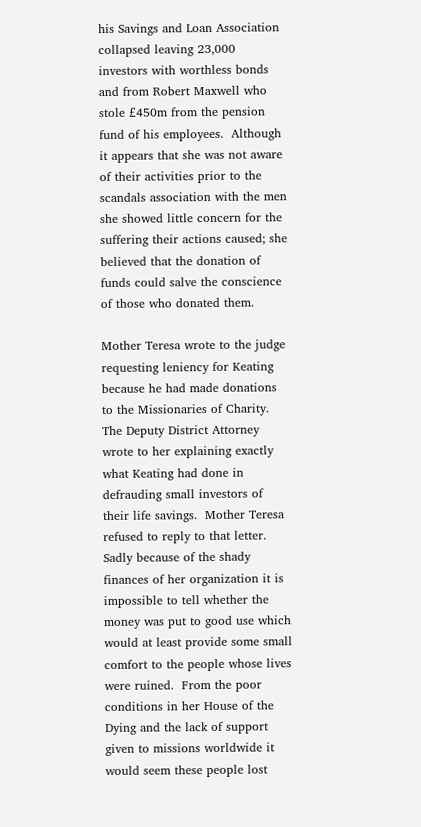his Savings and Loan Association collapsed leaving 23,000 investors with worthless bonds and from Robert Maxwell who stole £450m from the pension fund of his employees.  Although it appears that she was not aware of their activities prior to the scandals association with the men she showed little concern for the suffering their actions caused; she believed that the donation of funds could salve the conscience of those who donated them.

Mother Teresa wrote to the judge requesting leniency for Keating because he had made donations to the Missionaries of Charity.  The Deputy District Attorney wrote to her explaining exactly what Keating had done in defrauding small investors of their life savings.  Mother Teresa refused to reply to that letter.  Sadly because of the shady finances of her organization it is impossible to tell whether the money was put to good use which would at least provide some small comfort to the people whose lives were ruined.  From the poor conditions in her House of the Dying and the lack of support given to missions worldwide it would seem these people lost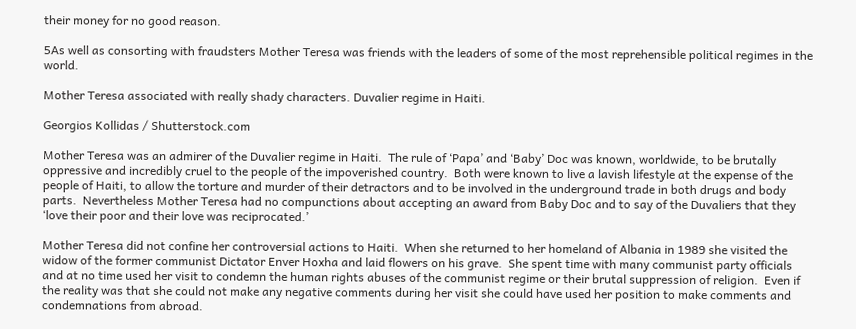their money for no good reason.

5As well as consorting with fraudsters Mother Teresa was friends with the leaders of some of the most reprehensible political regimes in the world.

Mother Teresa associated with really shady characters. Duvalier regime in Haiti.

Georgios Kollidas / Shutterstock.com

Mother Teresa was an admirer of the Duvalier regime in Haiti.  The rule of ‘Papa’ and ‘Baby’ Doc was known, worldwide, to be brutally oppressive and incredibly cruel to the people of the impoverished country.  Both were known to live a lavish lifestyle at the expense of the people of Haiti, to allow the torture and murder of their detractors and to be involved in the underground trade in both drugs and body parts.  Nevertheless Mother Teresa had no compunctions about accepting an award from Baby Doc and to say of the Duvaliers that they ‘love their poor and their love was reciprocated.’

Mother Teresa did not confine her controversial actions to Haiti.  When she returned to her homeland of Albania in 1989 she visited the widow of the former communist Dictator Enver Hoxha and laid flowers on his grave.  She spent time with many communist party officials and at no time used her visit to condemn the human rights abuses of the communist regime or their brutal suppression of religion.  Even if the reality was that she could not make any negative comments during her visit she could have used her position to make comments and condemnations from abroad.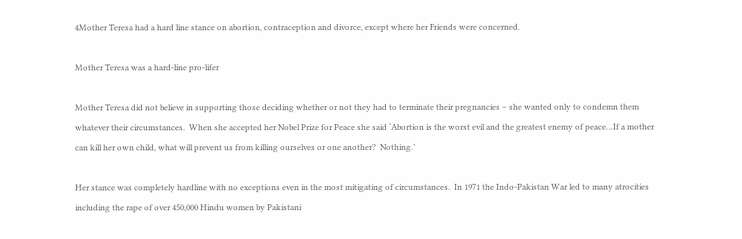4Mother Teresa had a hard line stance on abortion, contraception and divorce, except where her Friends were concerned.

Mother Teresa was a hard-line pro-lifer

Mother Teresa did not believe in supporting those deciding whether or not they had to terminate their pregnancies – she wanted only to condemn them whatever their circumstances.  When she accepted her Nobel Prize for Peace she said ‘Abortion is the worst evil and the greatest enemy of peace…If a mother can kill her own child, what will prevent us from killing ourselves or one another?  Nothing.’

Her stance was completely hardline with no exceptions even in the most mitigating of circumstances.  In 1971 the Indo-Pakistan War led to many atrocities including the rape of over 450,000 Hindu women by Pakistani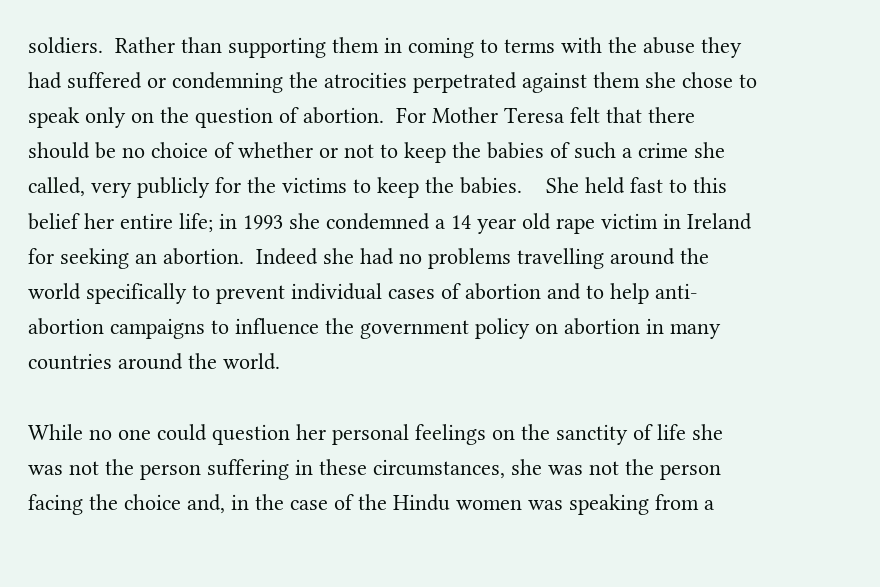soldiers.  Rather than supporting them in coming to terms with the abuse they had suffered or condemning the atrocities perpetrated against them she chose to speak only on the question of abortion.  For Mother Teresa felt that there should be no choice of whether or not to keep the babies of such a crime she called, very publicly for the victims to keep the babies.    She held fast to this belief her entire life; in 1993 she condemned a 14 year old rape victim in Ireland for seeking an abortion.  Indeed she had no problems travelling around the world specifically to prevent individual cases of abortion and to help anti-abortion campaigns to influence the government policy on abortion in many countries around the world.

While no one could question her personal feelings on the sanctity of life she was not the person suffering in these circumstances, she was not the person facing the choice and, in the case of the Hindu women was speaking from a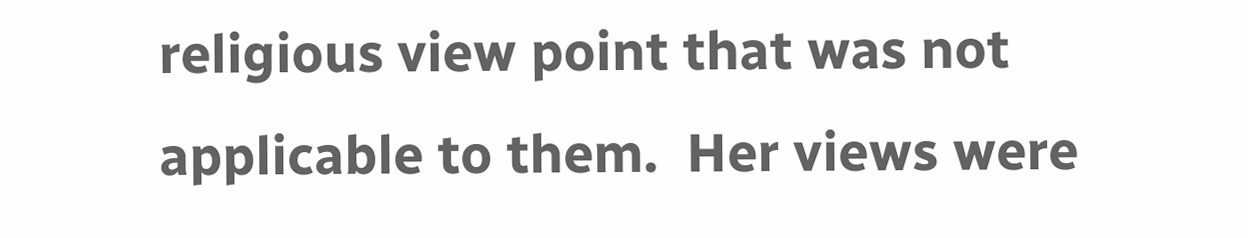religious view point that was not applicable to them.  Her views were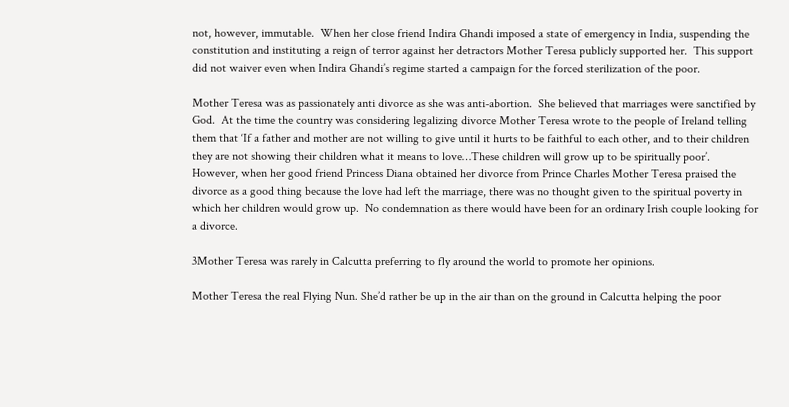not, however, immutable.  When her close friend Indira Ghandi imposed a state of emergency in India, suspending the constitution and instituting a reign of terror against her detractors Mother Teresa publicly supported her.  This support did not waiver even when Indira Ghandi’s regime started a campaign for the forced sterilization of the poor.

Mother Teresa was as passionately anti divorce as she was anti-abortion.  She believed that marriages were sanctified by God.  At the time the country was considering legalizing divorce Mother Teresa wrote to the people of Ireland telling them that ‘If a father and mother are not willing to give until it hurts to be faithful to each other, and to their children they are not showing their children what it means to love…These children will grow up to be spiritually poor’.   However, when her good friend Princess Diana obtained her divorce from Prince Charles Mother Teresa praised the divorce as a good thing because the love had left the marriage, there was no thought given to the spiritual poverty in which her children would grow up.  No condemnation as there would have been for an ordinary Irish couple looking for a divorce.

3Mother Teresa was rarely in Calcutta preferring to fly around the world to promote her opinions.

Mother Teresa the real Flying Nun. She’d rather be up in the air than on the ground in Calcutta helping the poor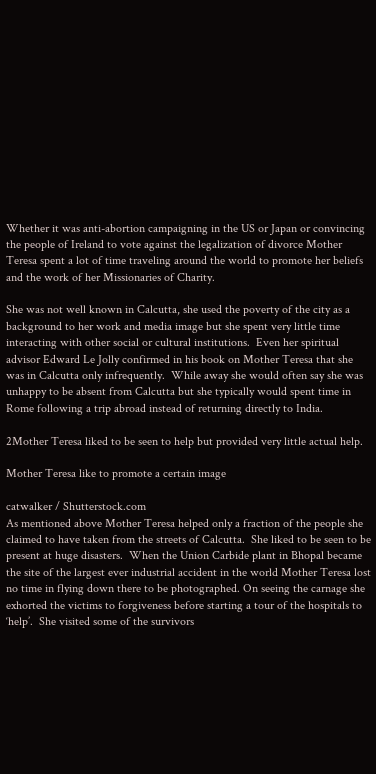Whether it was anti-abortion campaigning in the US or Japan or convincing the people of Ireland to vote against the legalization of divorce Mother Teresa spent a lot of time traveling around the world to promote her beliefs and the work of her Missionaries of Charity.

She was not well known in Calcutta, she used the poverty of the city as a background to her work and media image but she spent very little time interacting with other social or cultural institutions.  Even her spiritual advisor Edward Le Jolly confirmed in his book on Mother Teresa that she was in Calcutta only infrequently.  While away she would often say she was unhappy to be absent from Calcutta but she typically would spent time in Rome following a trip abroad instead of returning directly to India.

2Mother Teresa liked to be seen to help but provided very little actual help.

Mother Teresa like to promote a certain image

catwalker / Shutterstock.com
As mentioned above Mother Teresa helped only a fraction of the people she claimed to have taken from the streets of Calcutta.  She liked to be seen to be present at huge disasters.  When the Union Carbide plant in Bhopal became the site of the largest ever industrial accident in the world Mother Teresa lost no time in flying down there to be photographed. On seeing the carnage she exhorted the victims to forgiveness before starting a tour of the hospitals to ‘help’.  She visited some of the survivors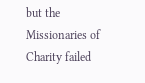but the Missionaries of Charity failed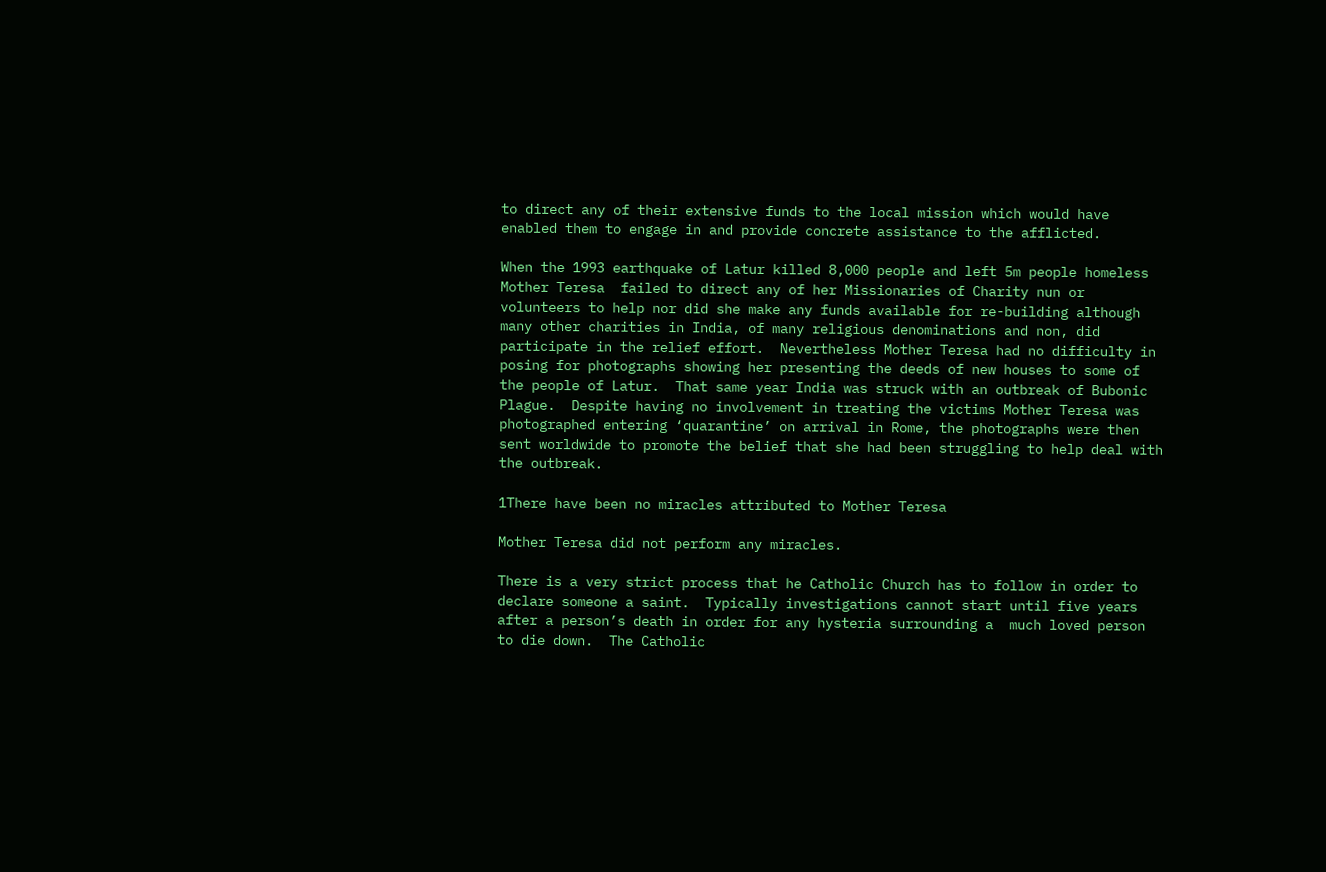to direct any of their extensive funds to the local mission which would have enabled them to engage in and provide concrete assistance to the afflicted.

When the 1993 earthquake of Latur killed 8,000 people and left 5m people homeless Mother Teresa  failed to direct any of her Missionaries of Charity nun or volunteers to help nor did she make any funds available for re-building although many other charities in India, of many religious denominations and non, did participate in the relief effort.  Nevertheless Mother Teresa had no difficulty in posing for photographs showing her presenting the deeds of new houses to some of the people of Latur.  That same year India was struck with an outbreak of Bubonic Plague.  Despite having no involvement in treating the victims Mother Teresa was photographed entering ‘quarantine’ on arrival in Rome, the photographs were then sent worldwide to promote the belief that she had been struggling to help deal with the outbreak.

1There have been no miracles attributed to Mother Teresa

Mother Teresa did not perform any miracles.

There is a very strict process that he Catholic Church has to follow in order to declare someone a saint.  Typically investigations cannot start until five years after a person’s death in order for any hysteria surrounding a  much loved person to die down.  The Catholic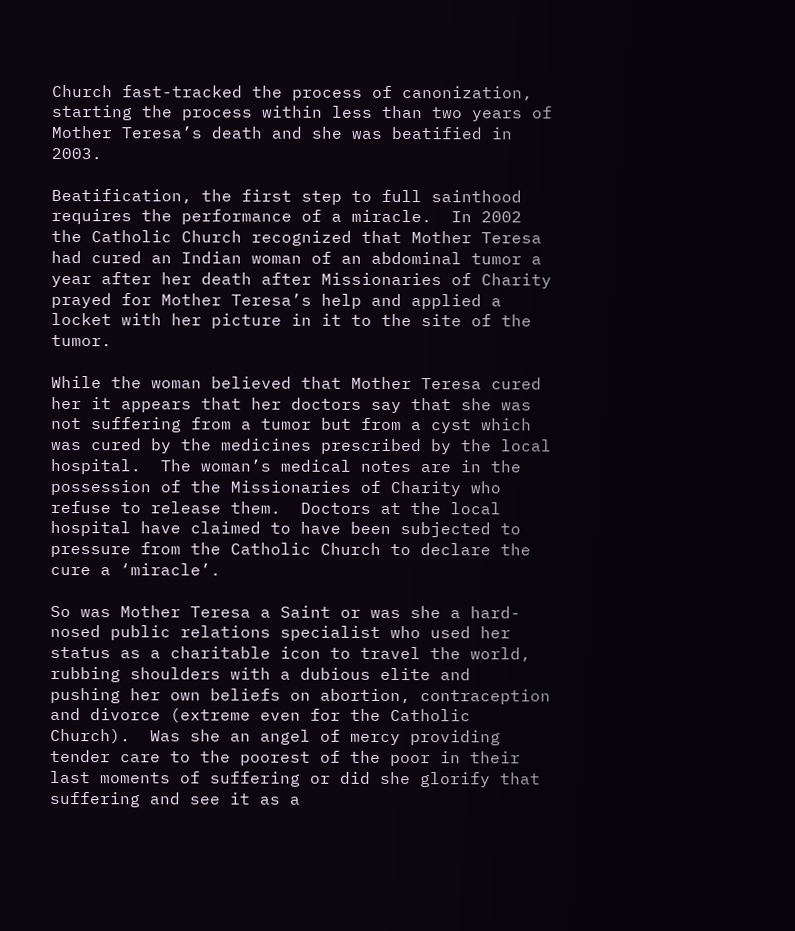Church fast-tracked the process of canonization, starting the process within less than two years of Mother Teresa’s death and she was beatified in 2003.

Beatification, the first step to full sainthood requires the performance of a miracle.  In 2002 the Catholic Church recognized that Mother Teresa had cured an Indian woman of an abdominal tumor a year after her death after Missionaries of Charity prayed for Mother Teresa’s help and applied a locket with her picture in it to the site of the tumor.

While the woman believed that Mother Teresa cured her it appears that her doctors say that she was not suffering from a tumor but from a cyst which was cured by the medicines prescribed by the local hospital.  The woman’s medical notes are in the possession of the Missionaries of Charity who refuse to release them.  Doctors at the local hospital have claimed to have been subjected to pressure from the Catholic Church to declare the cure a ‘miracle’.

So was Mother Teresa a Saint or was she a hard-nosed public relations specialist who used her status as a charitable icon to travel the world, rubbing shoulders with a dubious elite and  pushing her own beliefs on abortion, contraception and divorce (extreme even for the Catholic Church).  Was she an angel of mercy providing tender care to the poorest of the poor in their last moments of suffering or did she glorify that suffering and see it as a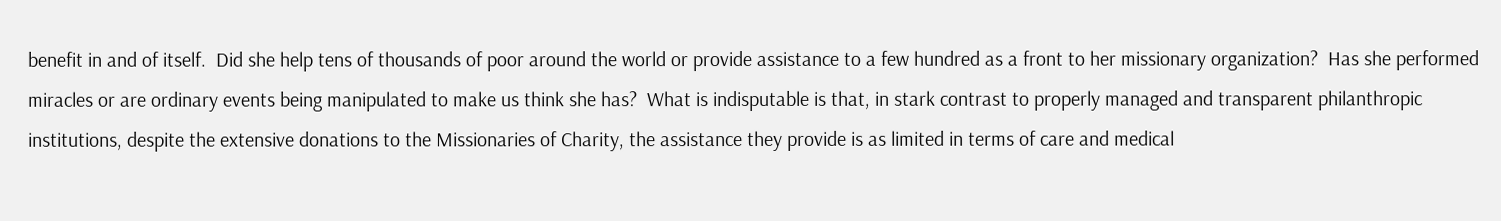benefit in and of itself.  Did she help tens of thousands of poor around the world or provide assistance to a few hundred as a front to her missionary organization?  Has she performed miracles or are ordinary events being manipulated to make us think she has?  What is indisputable is that, in stark contrast to properly managed and transparent philanthropic institutions, despite the extensive donations to the Missionaries of Charity, the assistance they provide is as limited in terms of care and medical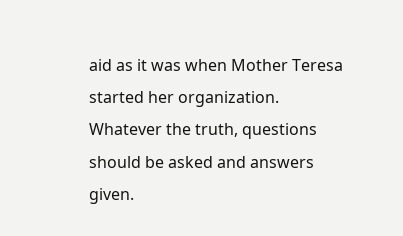aid as it was when Mother Teresa started her organization.   Whatever the truth, questions should be asked and answers given.